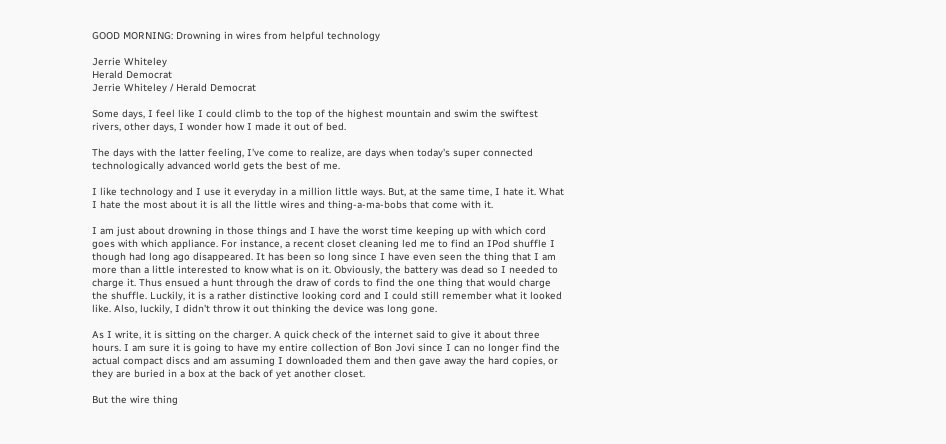GOOD MORNING: Drowning in wires from helpful technology

Jerrie Whiteley
Herald Democrat
Jerrie Whiteley / Herald Democrat

Some days, I feel like I could climb to the top of the highest mountain and swim the swiftest rivers, other days, I wonder how I made it out of bed.

The days with the latter feeling, I've come to realize, are days when today's super connected technologically advanced world gets the best of me.

I like technology and I use it everyday in a million little ways. But, at the same time, I hate it. What I hate the most about it is all the little wires and thing-a-ma-bobs that come with it.

I am just about drowning in those things and I have the worst time keeping up with which cord goes with which appliance. For instance, a recent closet cleaning led me to find an IPod shuffle I though had long ago disappeared. It has been so long since I have even seen the thing that I am more than a little interested to know what is on it. Obviously, the battery was dead so I needed to charge it. Thus ensued a hunt through the draw of cords to find the one thing that would charge the shuffle. Luckily, it is a rather distinctive looking cord and I could still remember what it looked like. Also, luckily, I didn't throw it out thinking the device was long gone.

As I write, it is sitting on the charger. A quick check of the internet said to give it about three hours. I am sure it is going to have my entire collection of Bon Jovi since I can no longer find the actual compact discs and am assuming I downloaded them and then gave away the hard copies, or they are buried in a box at the back of yet another closet.

But the wire thing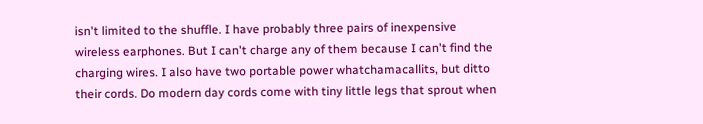isn't limited to the shuffle. I have probably three pairs of inexpensive wireless earphones. But I can't charge any of them because I can't find the charging wires. I also have two portable power whatchamacallits, but ditto their cords. Do modern day cords come with tiny little legs that sprout when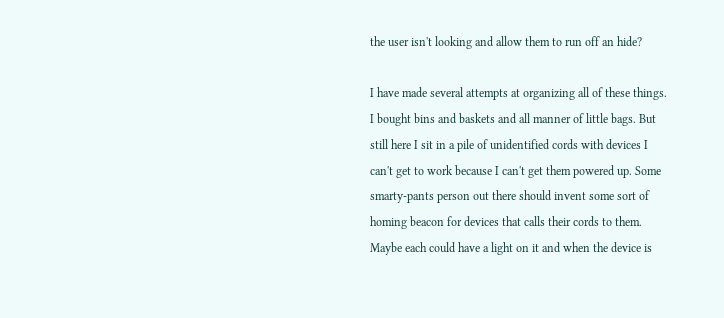the user isn't looking and allow them to run off an hide?

I have made several attempts at organizing all of these things. I bought bins and baskets and all manner of little bags. But still here I sit in a pile of unidentified cords with devices I can't get to work because I can't get them powered up. Some smarty-pants person out there should invent some sort of homing beacon for devices that calls their cords to them. Maybe each could have a light on it and when the device is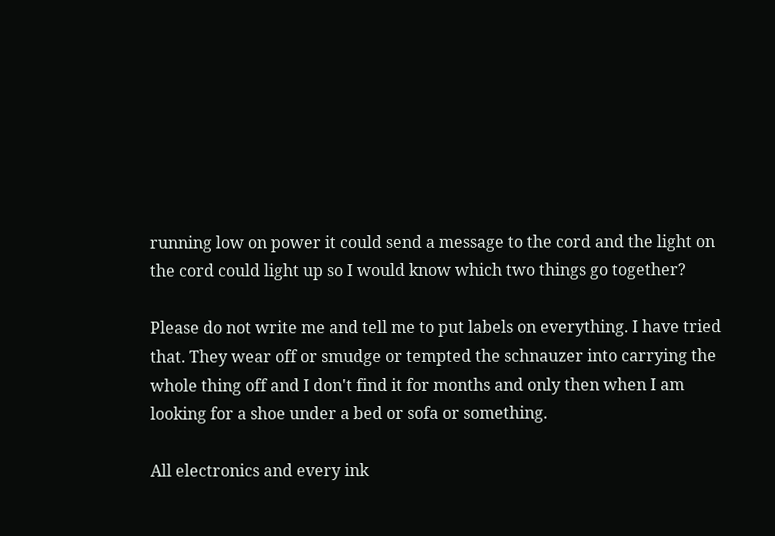running low on power it could send a message to the cord and the light on the cord could light up so I would know which two things go together?

Please do not write me and tell me to put labels on everything. I have tried that. They wear off or smudge or tempted the schnauzer into carrying the whole thing off and I don't find it for months and only then when I am looking for a shoe under a bed or sofa or something.

All electronics and every ink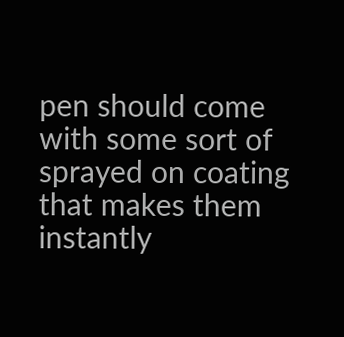pen should come with some sort of sprayed on coating that makes them instantly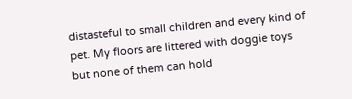distasteful to small children and every kind of pet. My floors are littered with doggie toys but none of them can hold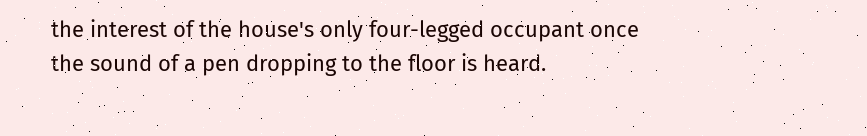the interest of the house's only four-legged occupant once the sound of a pen dropping to the floor is heard.